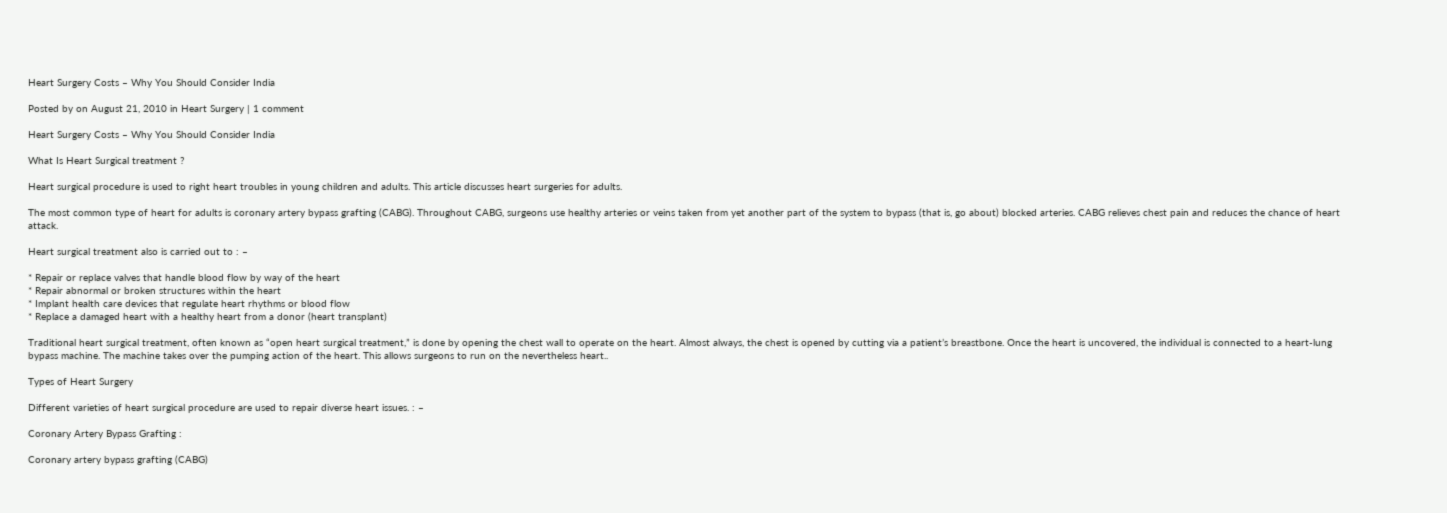Heart Surgery Costs – Why You Should Consider India

Posted by on August 21, 2010 in Heart Surgery | 1 comment

Heart Surgery Costs – Why You Should Consider India

What Is Heart Surgical treatment ?

Heart surgical procedure is used to right heart troubles in young children and adults. This article discusses heart surgeries for adults.

The most common type of heart for adults is coronary artery bypass grafting (CABG). Throughout CABG, surgeons use healthy arteries or veins taken from yet another part of the system to bypass (that is, go about) blocked arteries. CABG relieves chest pain and reduces the chance of heart attack.

Heart surgical treatment also is carried out to : –

* Repair or replace valves that handle blood flow by way of the heart
* Repair abnormal or broken structures within the heart
* Implant health care devices that regulate heart rhythms or blood flow
* Replace a damaged heart with a healthy heart from a donor (heart transplant)

Traditional heart surgical treatment, often known as “open heart surgical treatment,” is done by opening the chest wall to operate on the heart. Almost always, the chest is opened by cutting via a patient’s breastbone. Once the heart is uncovered, the individual is connected to a heart-lung bypass machine. The machine takes over the pumping action of the heart. This allows surgeons to run on the nevertheless heart..

Types of Heart Surgery

Different varieties of heart surgical procedure are used to repair diverse heart issues. : –

Coronary Artery Bypass Grafting :

Coronary artery bypass grafting (CABG)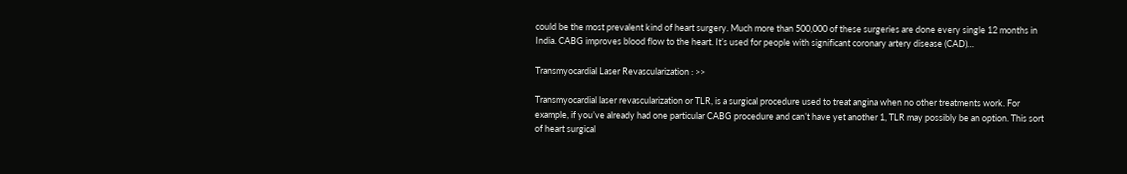could be the most prevalent kind of heart surgery. Much more than 500,000 of these surgeries are done every single 12 months in India. CABG improves blood flow to the heart. It’s used for people with significant coronary artery disease (CAD)…

Transmyocardial Laser Revascularization : >>

Transmyocardial laser revascularization or TLR, is a surgical procedure used to treat angina when no other treatments work. For example, if you’ve already had one particular CABG procedure and can’t have yet another 1, TLR may possibly be an option. This sort of heart surgical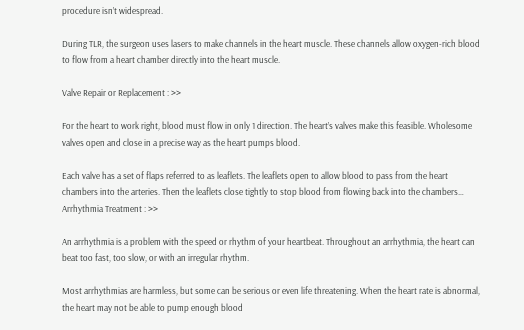procedure isn’t widespread.

During TLR, the surgeon uses lasers to make channels in the heart muscle. These channels allow oxygen-rich blood to flow from a heart chamber directly into the heart muscle.

Valve Repair or Replacement : >>

For the heart to work right, blood must flow in only 1 direction. The heart’s valves make this feasible. Wholesome valves open and close in a precise way as the heart pumps blood.

Each valve has a set of flaps referred to as leaflets. The leaflets open to allow blood to pass from the heart chambers into the arteries. Then the leaflets close tightly to stop blood from flowing back into the chambers…
Arrhythmia Treatment : >>

An arrhythmia is a problem with the speed or rhythm of your heartbeat. Throughout an arrhythmia, the heart can beat too fast, too slow, or with an irregular rhythm.

Most arrhythmias are harmless, but some can be serious or even life threatening. When the heart rate is abnormal, the heart may not be able to pump enough blood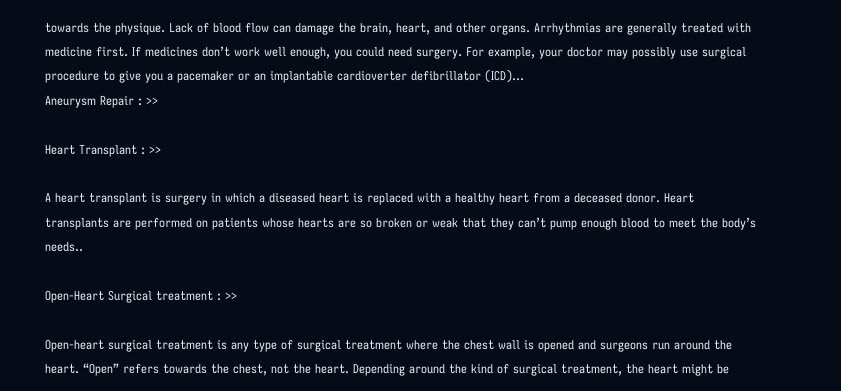towards the physique. Lack of blood flow can damage the brain, heart, and other organs. Arrhythmias are generally treated with medicine first. If medicines don’t work well enough, you could need surgery. For example, your doctor may possibly use surgical procedure to give you a pacemaker or an implantable cardioverter defibrillator (ICD)…
Aneurysm Repair : >>

Heart Transplant : >>

A heart transplant is surgery in which a diseased heart is replaced with a healthy heart from a deceased donor. Heart transplants are performed on patients whose hearts are so broken or weak that they can’t pump enough blood to meet the body’s needs..

Open-Heart Surgical treatment : >>

Open-heart surgical treatment is any type of surgical treatment where the chest wall is opened and surgeons run around the heart. “Open” refers towards the chest, not the heart. Depending around the kind of surgical treatment, the heart might be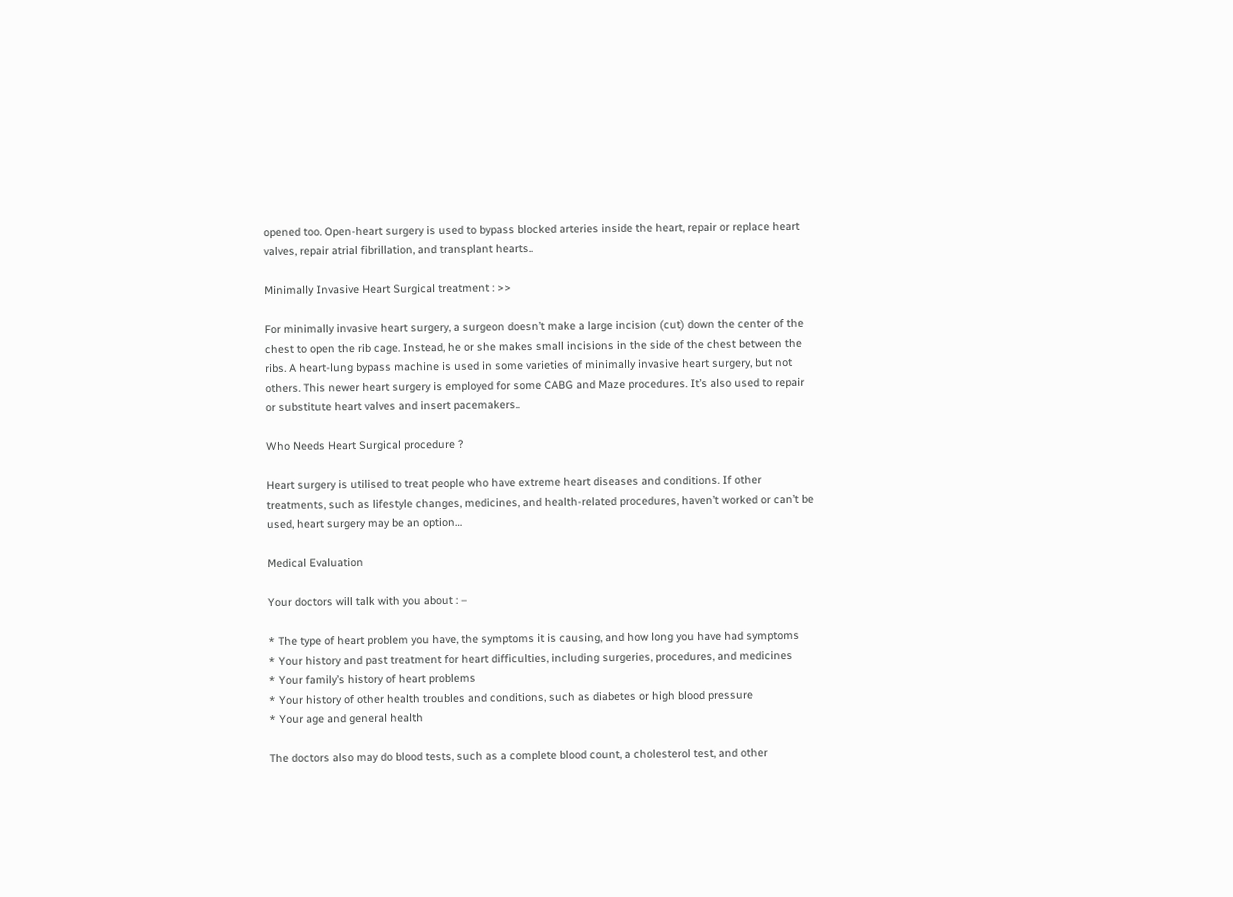opened too. Open-heart surgery is used to bypass blocked arteries inside the heart, repair or replace heart valves, repair atrial fibrillation, and transplant hearts..

Minimally Invasive Heart Surgical treatment : >>

For minimally invasive heart surgery, a surgeon doesn’t make a large incision (cut) down the center of the chest to open the rib cage. Instead, he or she makes small incisions in the side of the chest between the ribs. A heart-lung bypass machine is used in some varieties of minimally invasive heart surgery, but not others. This newer heart surgery is employed for some CABG and Maze procedures. It’s also used to repair or substitute heart valves and insert pacemakers..

Who Needs Heart Surgical procedure ?

Heart surgery is utilised to treat people who have extreme heart diseases and conditions. If other treatments, such as lifestyle changes, medicines, and health-related procedures, haven’t worked or can’t be used, heart surgery may be an option…

Medical Evaluation

Your doctors will talk with you about : –

* The type of heart problem you have, the symptoms it is causing, and how long you have had symptoms
* Your history and past treatment for heart difficulties, including surgeries, procedures, and medicines
* Your family’s history of heart problems
* Your history of other health troubles and conditions, such as diabetes or high blood pressure
* Your age and general health

The doctors also may do blood tests, such as a complete blood count, a cholesterol test, and other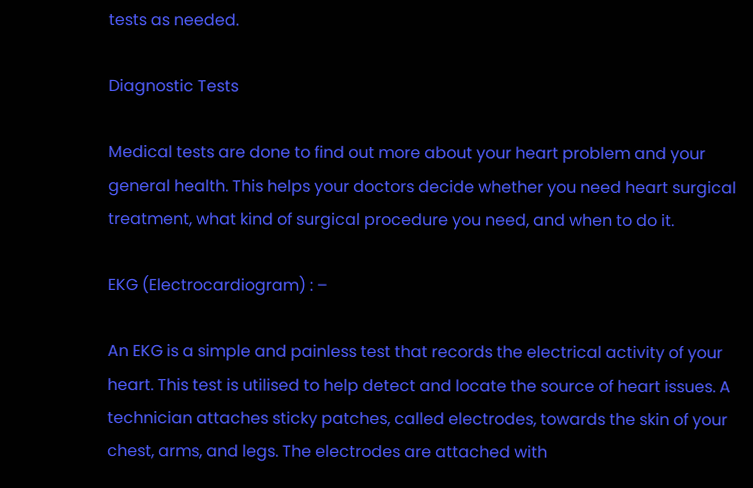tests as needed.

Diagnostic Tests

Medical tests are done to find out more about your heart problem and your general health. This helps your doctors decide whether you need heart surgical treatment, what kind of surgical procedure you need, and when to do it.

EKG (Electrocardiogram) : –

An EKG is a simple and painless test that records the electrical activity of your heart. This test is utilised to help detect and locate the source of heart issues. A technician attaches sticky patches, called electrodes, towards the skin of your chest, arms, and legs. The electrodes are attached with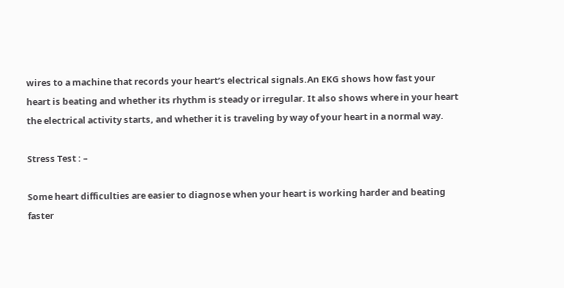wires to a machine that records your heart’s electrical signals.An EKG shows how fast your heart is beating and whether its rhythm is steady or irregular. It also shows where in your heart the electrical activity starts, and whether it is traveling by way of your heart in a normal way.

Stress Test : –

Some heart difficulties are easier to diagnose when your heart is working harder and beating faster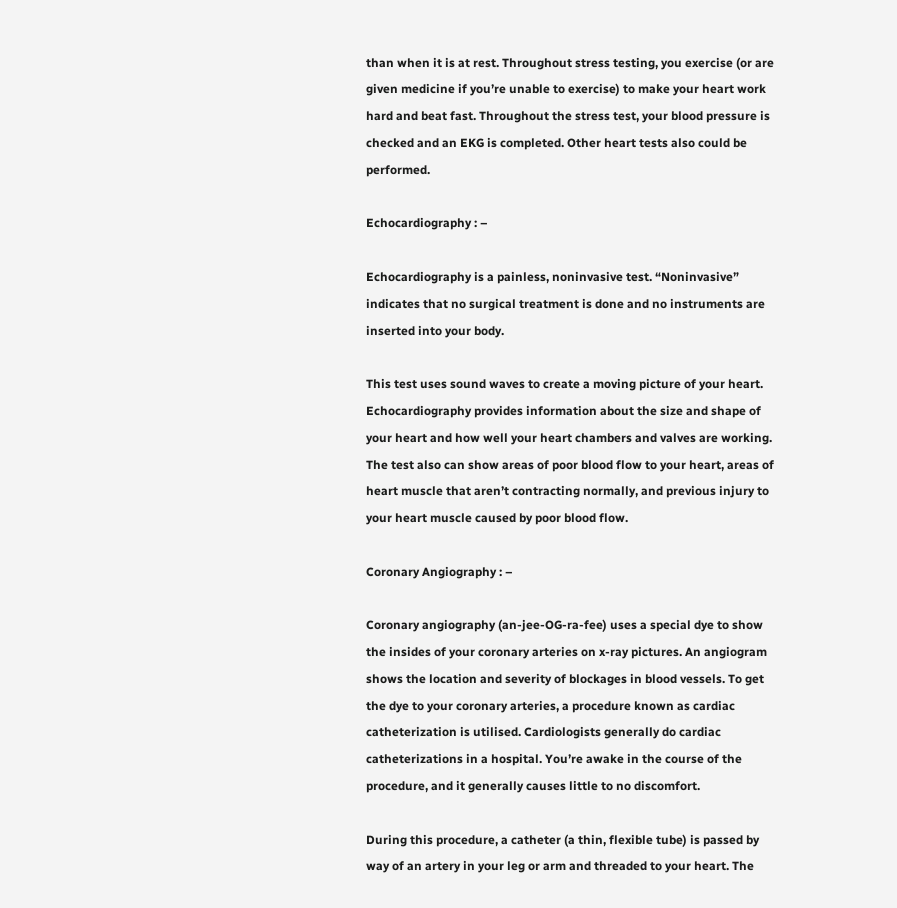than when it is at rest. Throughout stress testing, you exercise (or are given medicine if you’re unable to exercise) to make your heart work hard and beat fast. Throughout the stress test, your blood pressure is checked and an EKG is completed. Other heart tests also could be performed.

Echocardiography : –

Echocardiography is a painless, noninvasive test. “Noninvasive” indicates that no surgical treatment is done and no instruments are inserted into your body.

This test uses sound waves to create a moving picture of your heart. Echocardiography provides information about the size and shape of your heart and how well your heart chambers and valves are working. The test also can show areas of poor blood flow to your heart, areas of heart muscle that aren’t contracting normally, and previous injury to your heart muscle caused by poor blood flow.

Coronary Angiography : –

Coronary angiography (an-jee-OG-ra-fee) uses a special dye to show the insides of your coronary arteries on x-ray pictures. An angiogram shows the location and severity of blockages in blood vessels. To get the dye to your coronary arteries, a procedure known as cardiac catheterization is utilised. Cardiologists generally do cardiac catheterizations in a hospital. You’re awake in the course of the procedure, and it generally causes little to no discomfort.

During this procedure, a catheter (a thin, flexible tube) is passed by way of an artery in your leg or arm and threaded to your heart. The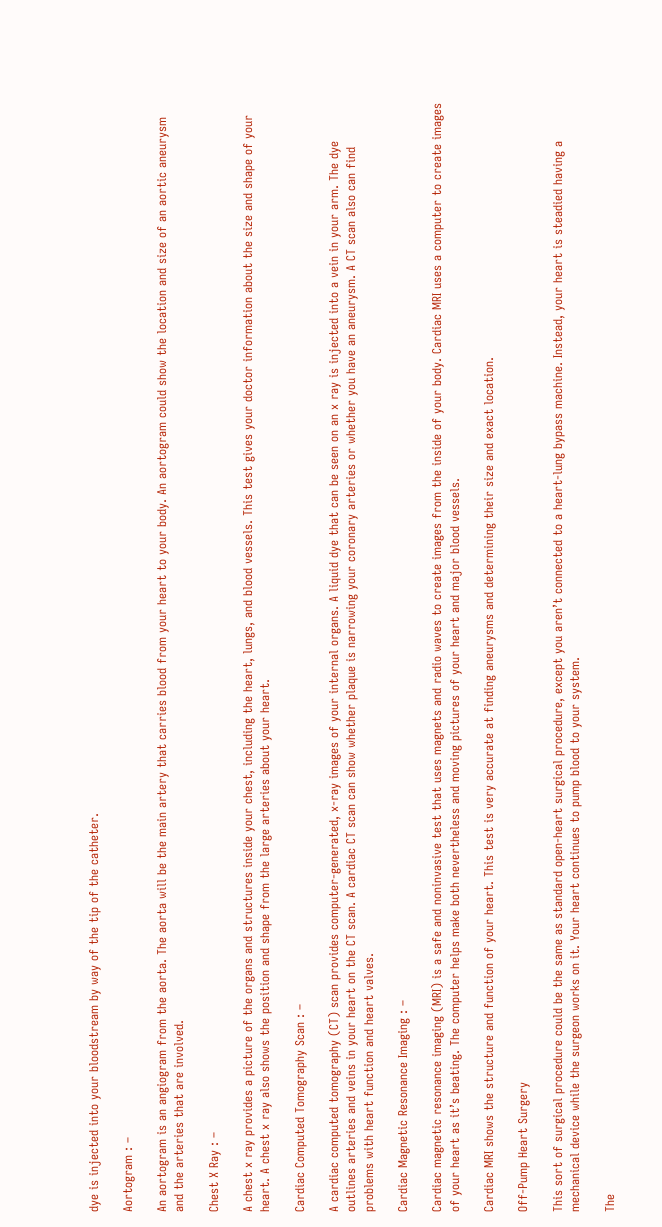dye is injected into your bloodstream by way of the tip of the catheter.

Aortogram : –

An aortogram is an angiogram from the aorta. The aorta will be the main artery that carries blood from your heart to your body. An aortogram could show the location and size of an aortic aneurysm and the arteries that are involved.

Chest X Ray : –

A chest x ray provides a picture of the organs and structures inside your chest, including the heart, lungs, and blood vessels. This test gives your doctor information about the size and shape of your heart. A chest x ray also shows the position and shape from the large arteries about your heart.

Cardiac Computed Tomography Scan : –

A cardiac computed tomography (CT) scan provides computer-generated, x-ray images of your internal organs. A liquid dye that can be seen on an x ray is injected into a vein in your arm. The dye outlines arteries and veins in your heart on the CT scan. A cardiac CT scan can show whether plaque is narrowing your coronary arteries or whether you have an aneurysm. A CT scan also can find problems with heart function and heart valves.

Cardiac Magnetic Resonance Imaging : –

Cardiac magnetic resonance imaging (MRI) is a safe and noninvasive test that uses magnets and radio waves to create images from the inside of your body. Cardiac MRI uses a computer to create images of your heart as it’s beating. The computer helps make both nevertheless and moving pictures of your heart and major blood vessels.

Cardiac MRI shows the structure and function of your heart. This test is very accurate at finding aneurysms and determining their size and exact location.

Off-Pump Heart Surgery

This sort of surgical procedure could be the same as standard open-heart surgical procedure, except you aren’t connected to a heart-lung bypass machine. Instead, your heart is steadied having a mechanical device while the surgeon works on it. Your heart continues to pump blood to your system.

The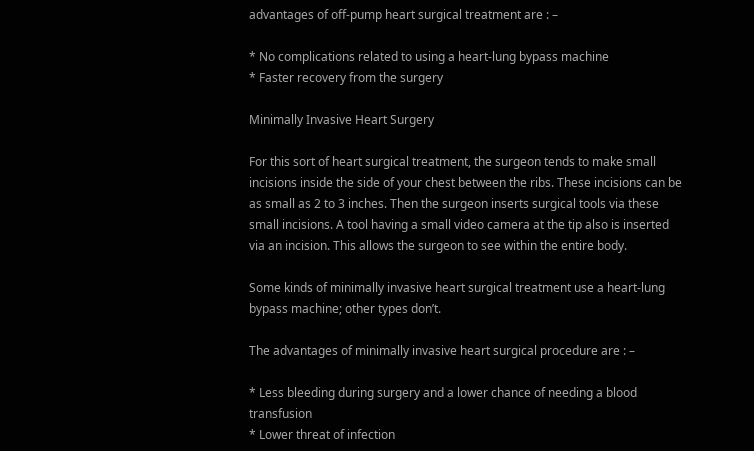advantages of off-pump heart surgical treatment are : –

* No complications related to using a heart-lung bypass machine
* Faster recovery from the surgery

Minimally Invasive Heart Surgery

For this sort of heart surgical treatment, the surgeon tends to make small incisions inside the side of your chest between the ribs. These incisions can be as small as 2 to 3 inches. Then the surgeon inserts surgical tools via these small incisions. A tool having a small video camera at the tip also is inserted via an incision. This allows the surgeon to see within the entire body.

Some kinds of minimally invasive heart surgical treatment use a heart-lung bypass machine; other types don’t.

The advantages of minimally invasive heart surgical procedure are : –

* Less bleeding during surgery and a lower chance of needing a blood transfusion
* Lower threat of infection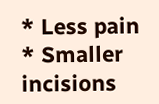* Less pain
* Smaller incisions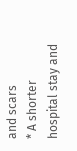and scars
* A shorter hospital stay and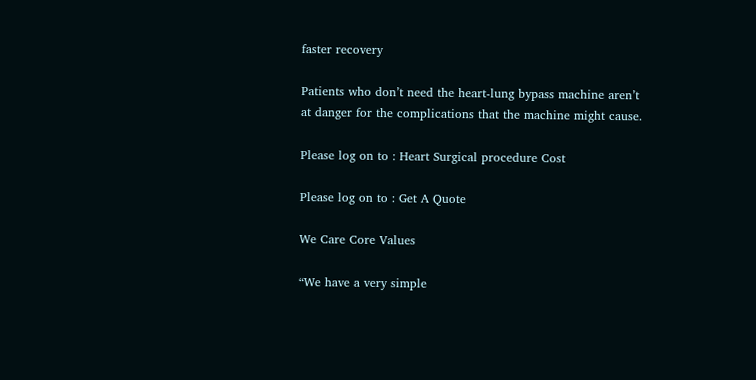faster recovery

Patients who don’t need the heart-lung bypass machine aren’t at danger for the complications that the machine might cause.

Please log on to : Heart Surgical procedure Cost

Please log on to : Get A Quote

We Care Core Values

“We have a very simple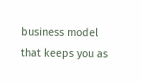business model that keeps you as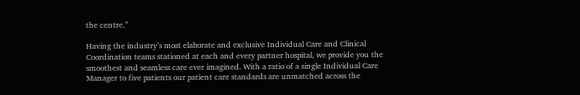the centre.”

Having the industry’s most elaborate and exclusive Individual Care and Clinical Coordination teams stationed at each and every partner hospital, we provide you the smoothest and seamless care ever imagined. With a ratio of a single Individual Care Manager to five patients our patient care standards are unmatched across the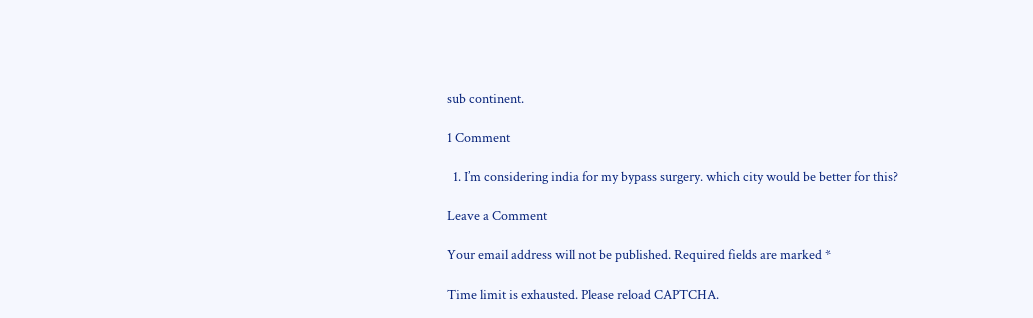sub continent.

1 Comment

  1. I’m considering india for my bypass surgery. which city would be better for this?

Leave a Comment

Your email address will not be published. Required fields are marked *

Time limit is exhausted. Please reload CAPTCHA.